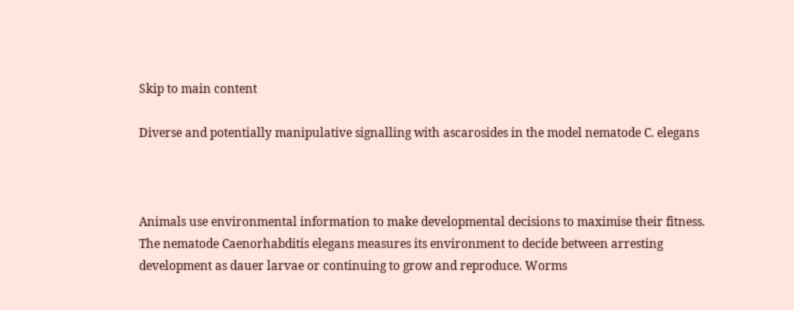Skip to main content

Diverse and potentially manipulative signalling with ascarosides in the model nematode C. elegans



Animals use environmental information to make developmental decisions to maximise their fitness. The nematode Caenorhabditis elegans measures its environment to decide between arresting development as dauer larvae or continuing to grow and reproduce. Worms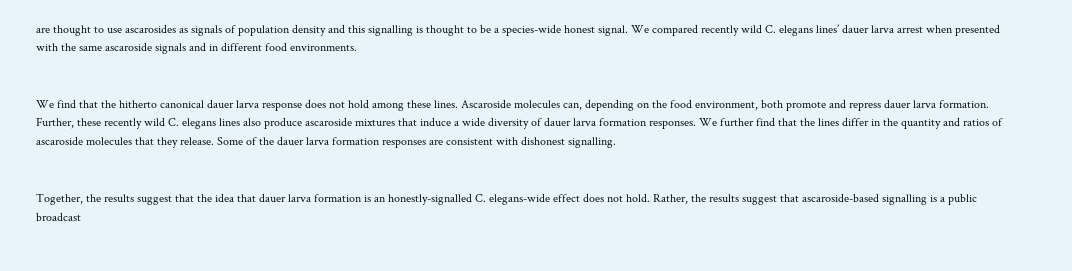are thought to use ascarosides as signals of population density and this signalling is thought to be a species-wide honest signal. We compared recently wild C. elegans lines’ dauer larva arrest when presented with the same ascaroside signals and in different food environments.


We find that the hitherto canonical dauer larva response does not hold among these lines. Ascaroside molecules can, depending on the food environment, both promote and repress dauer larva formation. Further, these recently wild C. elegans lines also produce ascaroside mixtures that induce a wide diversity of dauer larva formation responses. We further find that the lines differ in the quantity and ratios of ascaroside molecules that they release. Some of the dauer larva formation responses are consistent with dishonest signalling.


Together, the results suggest that the idea that dauer larva formation is an honestly-signalled C. elegans-wide effect does not hold. Rather, the results suggest that ascaroside-based signalling is a public broadcast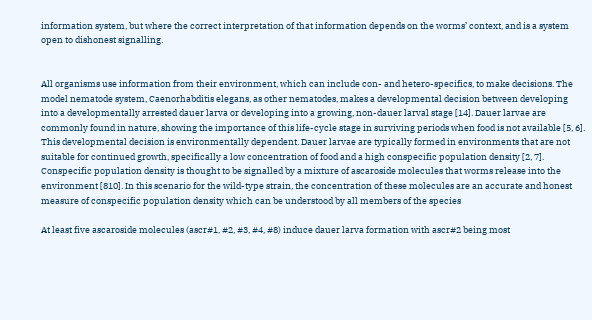information system, but where the correct interpretation of that information depends on the worms’ context, and is a system open to dishonest signalling.


All organisms use information from their environment, which can include con- and hetero-specifics, to make decisions. The model nematode system, Caenorhabditis elegans, as other nematodes, makes a developmental decision between developing into a developmentally arrested dauer larva or developing into a growing, non-dauer larval stage [14]. Dauer larvae are commonly found in nature, showing the importance of this life-cycle stage in surviving periods when food is not available [5, 6]. This developmental decision is environmentally dependent. Dauer larvae are typically formed in environments that are not suitable for continued growth, specifically a low concentration of food and a high conspecific population density [2, 7]. Conspecific population density is thought to be signalled by a mixture of ascaroside molecules that worms release into the environment [810]. In this scenario for the wild-type strain, the concentration of these molecules are an accurate and honest measure of conspecific population density which can be understood by all members of the species

At least five ascaroside molecules (ascr#1, #2, #3, #4, #8) induce dauer larva formation with ascr#2 being most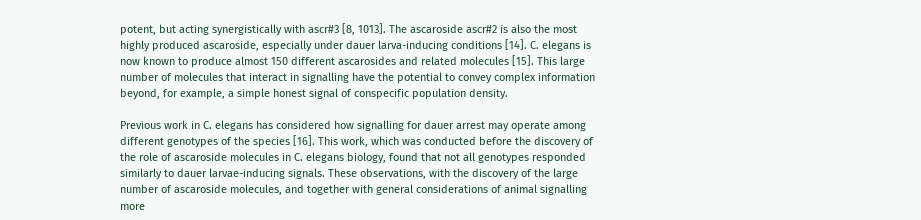potent, but acting synergistically with ascr#3 [8, 1013]. The ascaroside ascr#2 is also the most highly produced ascaroside, especially under dauer larva-inducing conditions [14]. C. elegans is now known to produce almost 150 different ascarosides and related molecules [15]. This large number of molecules that interact in signalling have the potential to convey complex information beyond, for example, a simple honest signal of conspecific population density.

Previous work in C. elegans has considered how signalling for dauer arrest may operate among different genotypes of the species [16]. This work, which was conducted before the discovery of the role of ascaroside molecules in C. elegans biology, found that not all genotypes responded similarly to dauer larvae-inducing signals. These observations, with the discovery of the large number of ascaroside molecules, and together with general considerations of animal signalling more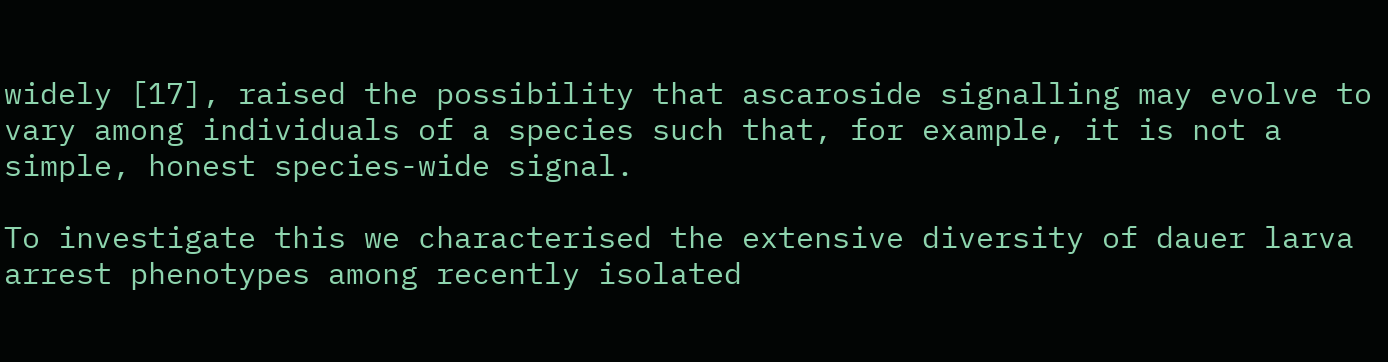widely [17], raised the possibility that ascaroside signalling may evolve to vary among individuals of a species such that, for example, it is not a simple, honest species-wide signal.

To investigate this we characterised the extensive diversity of dauer larva arrest phenotypes among recently isolated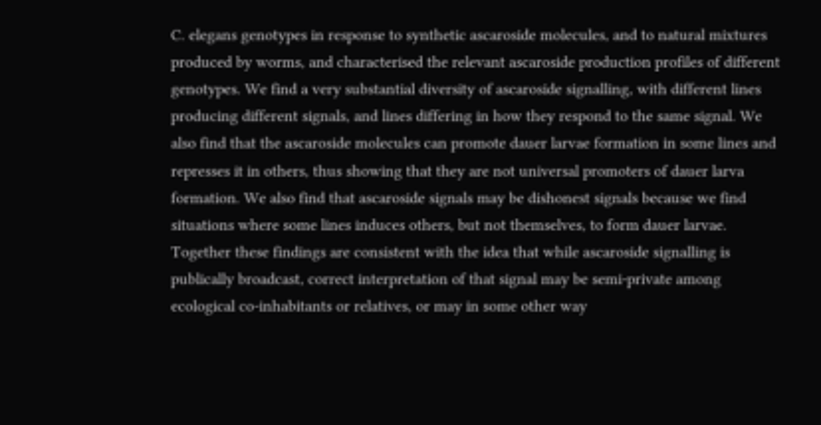C. elegans genotypes in response to synthetic ascaroside molecules, and to natural mixtures produced by worms, and characterised the relevant ascaroside production profiles of different genotypes. We find a very substantial diversity of ascaroside signalling, with different lines producing different signals, and lines differing in how they respond to the same signal. We also find that the ascaroside molecules can promote dauer larvae formation in some lines and represses it in others, thus showing that they are not universal promoters of dauer larva formation. We also find that ascaroside signals may be dishonest signals because we find situations where some lines induces others, but not themselves, to form dauer larvae. Together these findings are consistent with the idea that while ascaroside signalling is publically broadcast, correct interpretation of that signal may be semi-private among ecological co-inhabitants or relatives, or may in some other way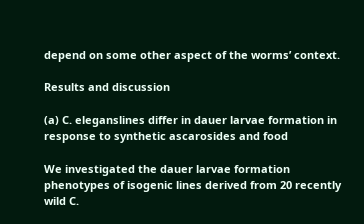depend on some other aspect of the worms’ context.

Results and discussion

(a) C. eleganslines differ in dauer larvae formation in response to synthetic ascarosides and food

We investigated the dauer larvae formation phenotypes of isogenic lines derived from 20 recently wild C.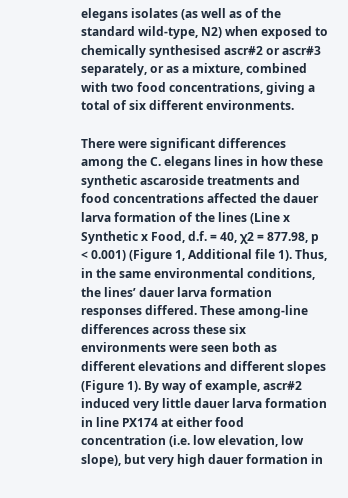elegans isolates (as well as of the standard wild-type, N2) when exposed to chemically synthesised ascr#2 or ascr#3 separately, or as a mixture, combined with two food concentrations, giving a total of six different environments.

There were significant differences among the C. elegans lines in how these synthetic ascaroside treatments and food concentrations affected the dauer larva formation of the lines (Line x Synthetic x Food, d.f. = 40, χ2 = 877.98, p < 0.001) (Figure 1, Additional file 1). Thus, in the same environmental conditions, the lines’ dauer larva formation responses differed. These among-line differences across these six environments were seen both as different elevations and different slopes (Figure 1). By way of example, ascr#2 induced very little dauer larva formation in line PX174 at either food concentration (i.e. low elevation, low slope), but very high dauer formation in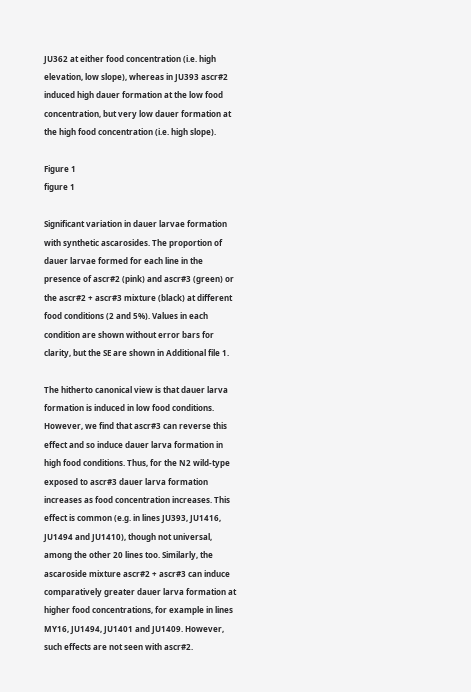JU362 at either food concentration (i.e. high elevation, low slope), whereas in JU393 ascr#2 induced high dauer formation at the low food concentration, but very low dauer formation at the high food concentration (i.e. high slope).

Figure 1
figure 1

Significant variation in dauer larvae formation with synthetic ascarosides. The proportion of dauer larvae formed for each line in the presence of ascr#2 (pink) and ascr#3 (green) or the ascr#2 + ascr#3 mixture (black) at different food conditions (2 and 5%). Values in each condition are shown without error bars for clarity, but the SE are shown in Additional file 1.

The hitherto canonical view is that dauer larva formation is induced in low food conditions. However, we find that ascr#3 can reverse this effect and so induce dauer larva formation in high food conditions. Thus, for the N2 wild-type exposed to ascr#3 dauer larva formation increases as food concentration increases. This effect is common (e.g. in lines JU393, JU1416, JU1494 and JU1410), though not universal, among the other 20 lines too. Similarly, the ascaroside mixture ascr#2 + ascr#3 can induce comparatively greater dauer larva formation at higher food concentrations, for example in lines MY16, JU1494, JU1401 and JU1409. However, such effects are not seen with ascr#2.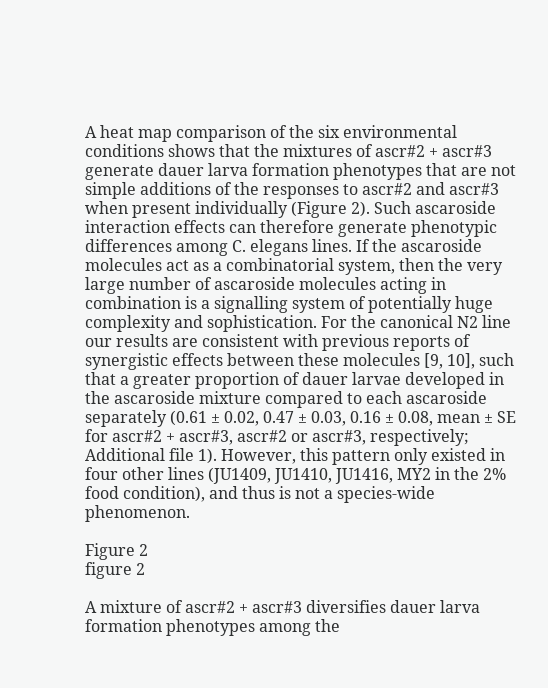A heat map comparison of the six environmental conditions shows that the mixtures of ascr#2 + ascr#3 generate dauer larva formation phenotypes that are not simple additions of the responses to ascr#2 and ascr#3 when present individually (Figure 2). Such ascaroside interaction effects can therefore generate phenotypic differences among C. elegans lines. If the ascaroside molecules act as a combinatorial system, then the very large number of ascaroside molecules acting in combination is a signalling system of potentially huge complexity and sophistication. For the canonical N2 line our results are consistent with previous reports of synergistic effects between these molecules [9, 10], such that a greater proportion of dauer larvae developed in the ascaroside mixture compared to each ascaroside separately (0.61 ± 0.02, 0.47 ± 0.03, 0.16 ± 0.08, mean ± SE for ascr#2 + ascr#3, ascr#2 or ascr#3, respectively; Additional file 1). However, this pattern only existed in four other lines (JU1409, JU1410, JU1416, MY2 in the 2% food condition), and thus is not a species-wide phenomenon.

Figure 2
figure 2

A mixture of ascr#2 + ascr#3 diversifies dauer larva formation phenotypes among the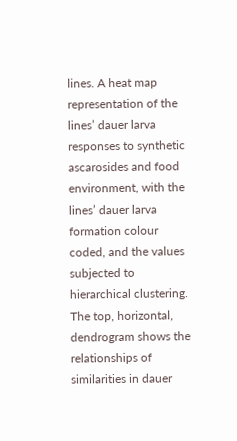lines. A heat map representation of the lines’ dauer larva responses to synthetic ascarosides and food environment, with the lines’ dauer larva formation colour coded, and the values subjected to hierarchical clustering. The top, horizontal, dendrogram shows the relationships of similarities in dauer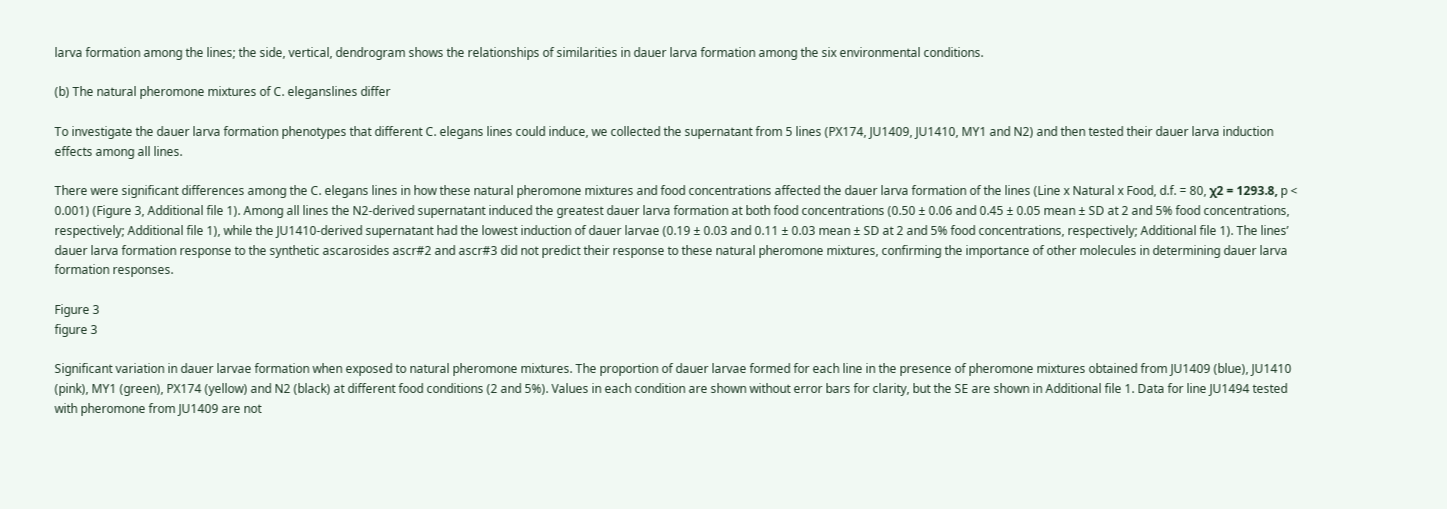larva formation among the lines; the side, vertical, dendrogram shows the relationships of similarities in dauer larva formation among the six environmental conditions.

(b) The natural pheromone mixtures of C. eleganslines differ

To investigate the dauer larva formation phenotypes that different C. elegans lines could induce, we collected the supernatant from 5 lines (PX174, JU1409, JU1410, MY1 and N2) and then tested their dauer larva induction effects among all lines.

There were significant differences among the C. elegans lines in how these natural pheromone mixtures and food concentrations affected the dauer larva formation of the lines (Line x Natural x Food, d.f. = 80, χ2 = 1293.8, p < 0.001) (Figure 3, Additional file 1). Among all lines the N2-derived supernatant induced the greatest dauer larva formation at both food concentrations (0.50 ± 0.06 and 0.45 ± 0.05 mean ± SD at 2 and 5% food concentrations, respectively; Additional file 1), while the JU1410-derived supernatant had the lowest induction of dauer larvae (0.19 ± 0.03 and 0.11 ± 0.03 mean ± SD at 2 and 5% food concentrations, respectively; Additional file 1). The lines’ dauer larva formation response to the synthetic ascarosides ascr#2 and ascr#3 did not predict their response to these natural pheromone mixtures, confirming the importance of other molecules in determining dauer larva formation responses.

Figure 3
figure 3

Significant variation in dauer larvae formation when exposed to natural pheromone mixtures. The proportion of dauer larvae formed for each line in the presence of pheromone mixtures obtained from JU1409 (blue), JU1410 (pink), MY1 (green), PX174 (yellow) and N2 (black) at different food conditions (2 and 5%). Values in each condition are shown without error bars for clarity, but the SE are shown in Additional file 1. Data for line JU1494 tested with pheromone from JU1409 are not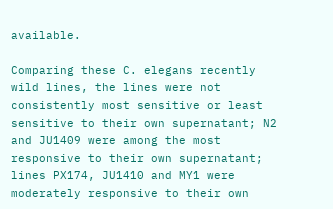available.

Comparing these C. elegans recently wild lines, the lines were not consistently most sensitive or least sensitive to their own supernatant; N2 and JU1409 were among the most responsive to their own supernatant; lines PX174, JU1410 and MY1 were moderately responsive to their own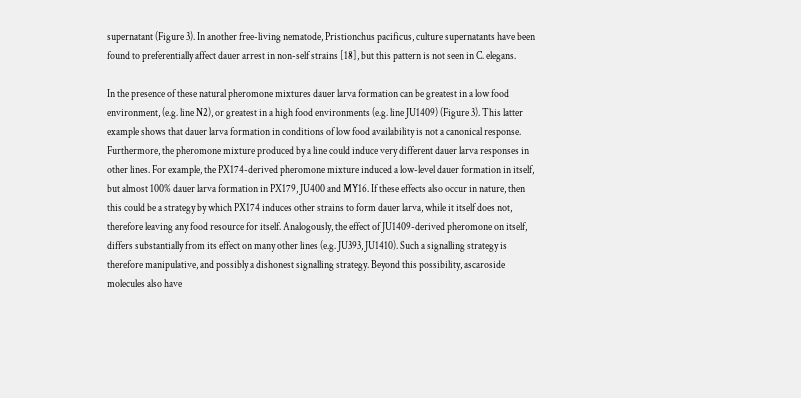supernatant (Figure 3). In another free-living nematode, Pristionchus pacificus, culture supernatants have been found to preferentially affect dauer arrest in non-self strains [18], but this pattern is not seen in C. elegans.

In the presence of these natural pheromone mixtures dauer larva formation can be greatest in a low food environment, (e.g. line N2), or greatest in a high food environments (e.g. line JU1409) (Figure 3). This latter example shows that dauer larva formation in conditions of low food availability is not a canonical response. Furthermore, the pheromone mixture produced by a line could induce very different dauer larva responses in other lines. For example, the PX174-derived pheromone mixture induced a low-level dauer formation in itself, but almost 100% dauer larva formation in PX179, JU400 and MY16. If these effects also occur in nature, then this could be a strategy by which PX174 induces other strains to form dauer larva, while it itself does not, therefore leaving any food resource for itself. Analogously, the effect of JU1409-derived pheromone on itself, differs substantially from its effect on many other lines (e.g. JU393, JU1410). Such a signalling strategy is therefore manipulative, and possibly a dishonest signalling strategy. Beyond this possibility, ascaroside molecules also have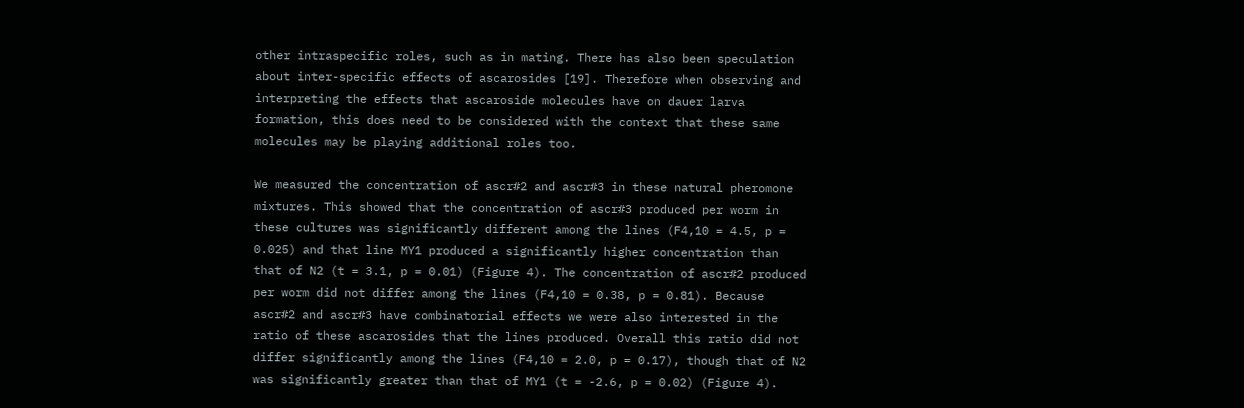other intraspecific roles, such as in mating. There has also been speculation about inter-specific effects of ascarosides [19]. Therefore when observing and interpreting the effects that ascaroside molecules have on dauer larva formation, this does need to be considered with the context that these same molecules may be playing additional roles too.

We measured the concentration of ascr#2 and ascr#3 in these natural pheromone mixtures. This showed that the concentration of ascr#3 produced per worm in these cultures was significantly different among the lines (F4,10 = 4.5, p = 0.025) and that line MY1 produced a significantly higher concentration than that of N2 (t = 3.1, p = 0.01) (Figure 4). The concentration of ascr#2 produced per worm did not differ among the lines (F4,10 = 0.38, p = 0.81). Because ascr#2 and ascr#3 have combinatorial effects we were also interested in the ratio of these ascarosides that the lines produced. Overall this ratio did not differ significantly among the lines (F4,10 = 2.0, p = 0.17), though that of N2 was significantly greater than that of MY1 (t = -2.6, p = 0.02) (Figure 4).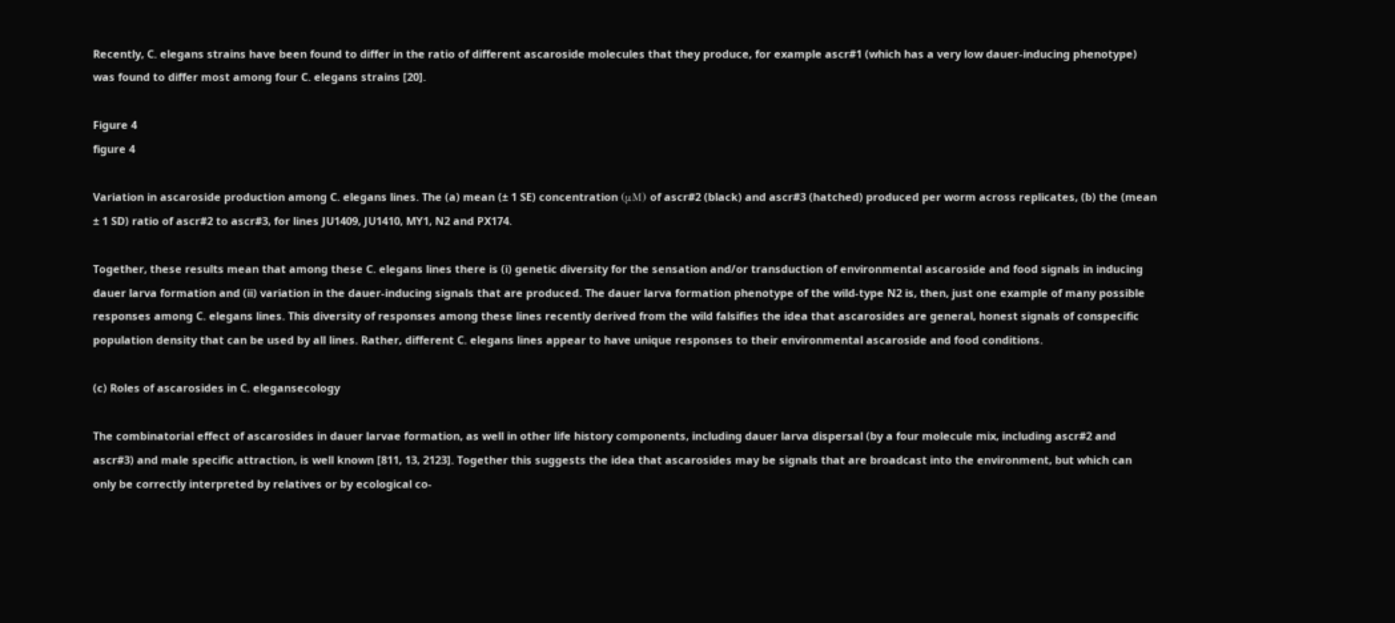Recently, C. elegans strains have been found to differ in the ratio of different ascaroside molecules that they produce, for example ascr#1 (which has a very low dauer-inducing phenotype) was found to differ most among four C. elegans strains [20].

Figure 4
figure 4

Variation in ascaroside production among C. elegans lines. The (a) mean (± 1 SE) concentration (μM) of ascr#2 (black) and ascr#3 (hatched) produced per worm across replicates, (b) the (mean ± 1 SD) ratio of ascr#2 to ascr#3, for lines JU1409, JU1410, MY1, N2 and PX174.

Together, these results mean that among these C. elegans lines there is (i) genetic diversity for the sensation and/or transduction of environmental ascaroside and food signals in inducing dauer larva formation and (ii) variation in the dauer-inducing signals that are produced. The dauer larva formation phenotype of the wild-type N2 is, then, just one example of many possible responses among C. elegans lines. This diversity of responses among these lines recently derived from the wild falsifies the idea that ascarosides are general, honest signals of conspecific population density that can be used by all lines. Rather, different C. elegans lines appear to have unique responses to their environmental ascaroside and food conditions.

(c) Roles of ascarosides in C. elegansecology

The combinatorial effect of ascarosides in dauer larvae formation, as well in other life history components, including dauer larva dispersal (by a four molecule mix, including ascr#2 and ascr#3) and male specific attraction, is well known [811, 13, 2123]. Together this suggests the idea that ascarosides may be signals that are broadcast into the environment, but which can only be correctly interpreted by relatives or by ecological co-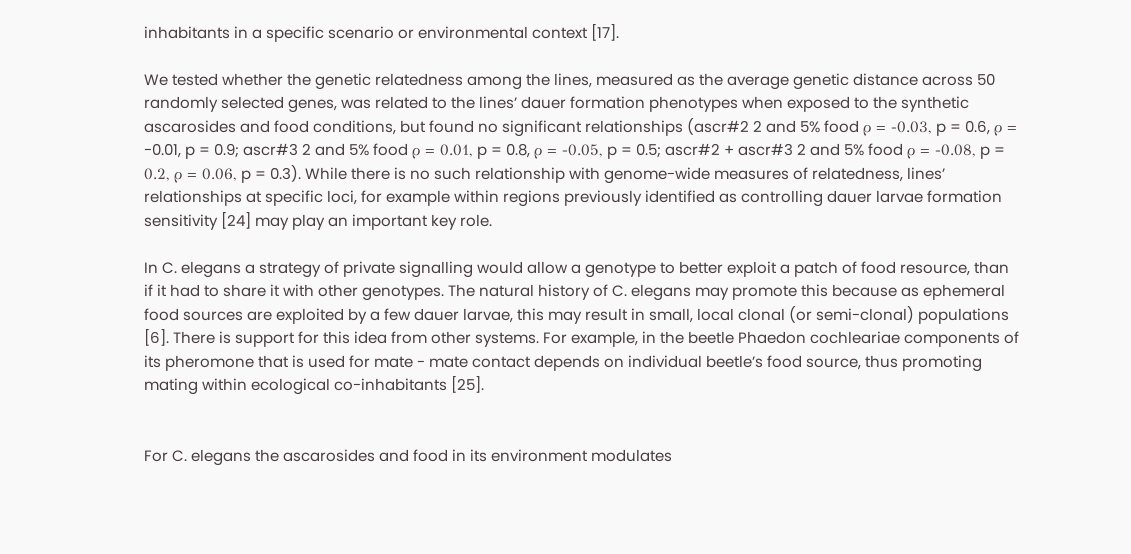inhabitants in a specific scenario or environmental context [17].

We tested whether the genetic relatedness among the lines, measured as the average genetic distance across 50 randomly selected genes, was related to the lines’ dauer formation phenotypes when exposed to the synthetic ascarosides and food conditions, but found no significant relationships (ascr#2 2 and 5% food ρ = -0.03, p = 0.6, ρ = -0.01, p = 0.9; ascr#3 2 and 5% food ρ = 0.01, p = 0.8, ρ = -0.05, p = 0.5; ascr#2 + ascr#3 2 and 5% food ρ = -0.08, p = 0.2, ρ = 0.06, p = 0.3). While there is no such relationship with genome-wide measures of relatedness, lines’ relationships at specific loci, for example within regions previously identified as controlling dauer larvae formation sensitivity [24] may play an important key role.

In C. elegans a strategy of private signalling would allow a genotype to better exploit a patch of food resource, than if it had to share it with other genotypes. The natural history of C. elegans may promote this because as ephemeral food sources are exploited by a few dauer larvae, this may result in small, local clonal (or semi-clonal) populations [6]. There is support for this idea from other systems. For example, in the beetle Phaedon cochleariae components of its pheromone that is used for mate - mate contact depends on individual beetle’s food source, thus promoting mating within ecological co-inhabitants [25].


For C. elegans the ascarosides and food in its environment modulates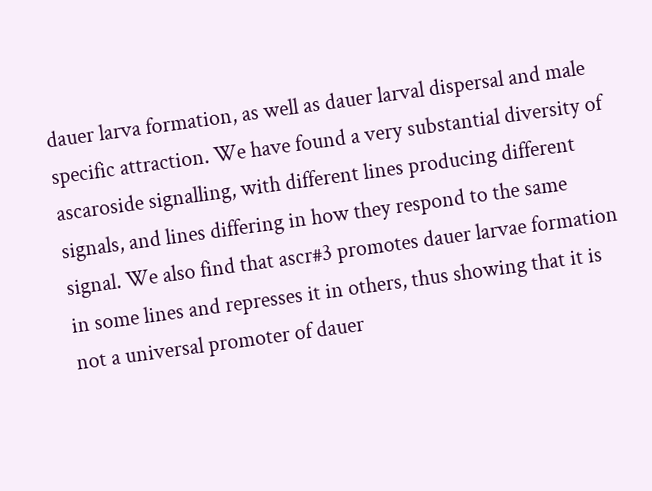dauer larva formation, as well as dauer larval dispersal and male specific attraction. We have found a very substantial diversity of ascaroside signalling, with different lines producing different signals, and lines differing in how they respond to the same signal. We also find that ascr#3 promotes dauer larvae formation in some lines and represses it in others, thus showing that it is not a universal promoter of dauer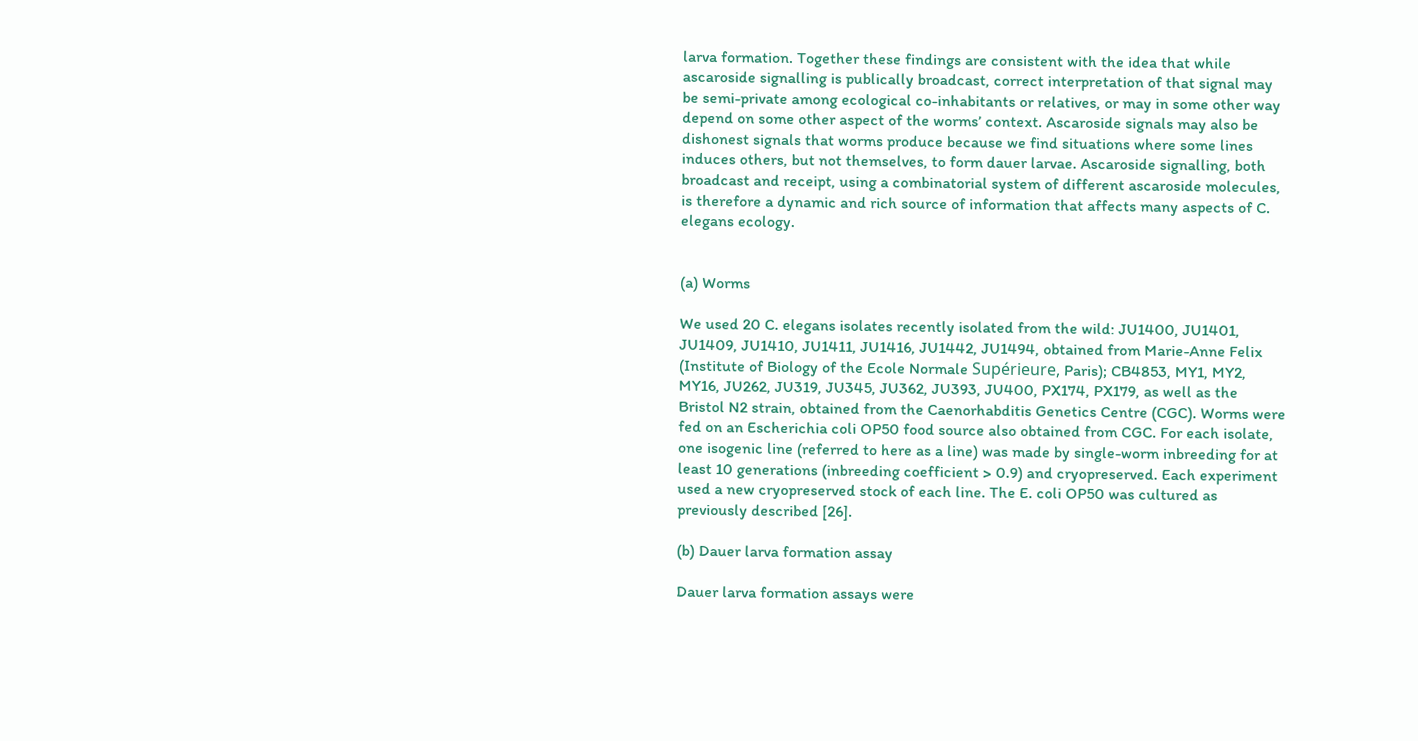larva formation. Together these findings are consistent with the idea that while ascaroside signalling is publically broadcast, correct interpretation of that signal may be semi-private among ecological co-inhabitants or relatives, or may in some other way depend on some other aspect of the worms’ context. Ascaroside signals may also be dishonest signals that worms produce because we find situations where some lines induces others, but not themselves, to form dauer larvae. Ascaroside signalling, both broadcast and receipt, using a combinatorial system of different ascaroside molecules, is therefore a dynamic and rich source of information that affects many aspects of C. elegans ecology.


(a) Worms

We used 20 C. elegans isolates recently isolated from the wild: JU1400, JU1401, JU1409, JU1410, JU1411, JU1416, JU1442, JU1494, obtained from Marie-Anne Felix (Institute of Biology of the Ecole Normale Supérieure, Paris); CB4853, MY1, MY2, MY16, JU262, JU319, JU345, JU362, JU393, JU400, PX174, PX179, as well as the Bristol N2 strain, obtained from the Caenorhabditis Genetics Centre (CGC). Worms were fed on an Escherichia coli OP50 food source also obtained from CGC. For each isolate, one isogenic line (referred to here as a line) was made by single-worm inbreeding for at least 10 generations (inbreeding coefficient > 0.9) and cryopreserved. Each experiment used a new cryopreserved stock of each line. The E. coli OP50 was cultured as previously described [26].

(b) Dauer larva formation assay

Dauer larva formation assays were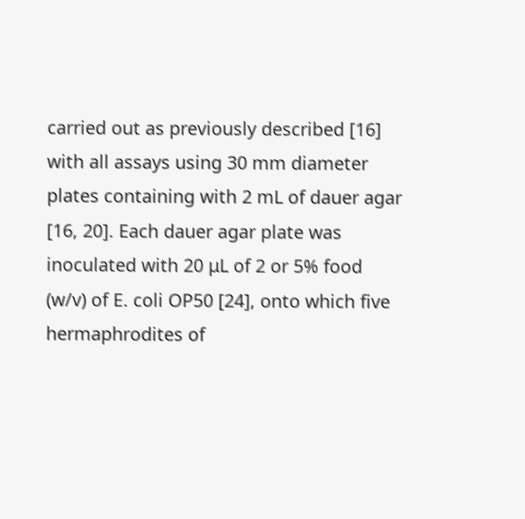carried out as previously described [16] with all assays using 30 mm diameter plates containing with 2 mL of dauer agar [16, 20]. Each dauer agar plate was inoculated with 20 μL of 2 or 5% food (w/v) of E. coli OP50 [24], onto which five hermaphrodites of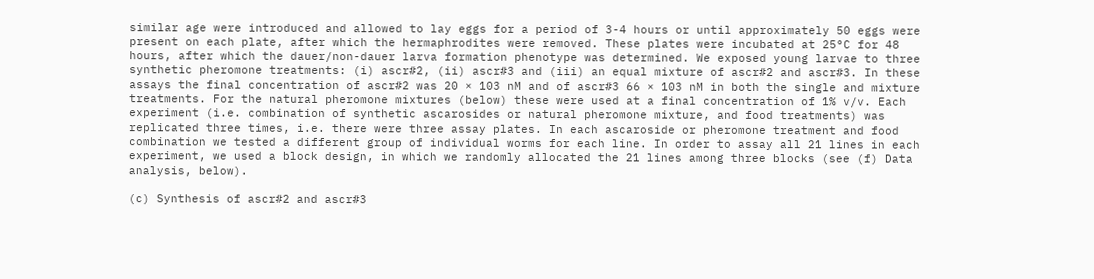similar age were introduced and allowed to lay eggs for a period of 3-4 hours or until approximately 50 eggs were present on each plate, after which the hermaphrodites were removed. These plates were incubated at 25°C for 48 hours, after which the dauer/non-dauer larva formation phenotype was determined. We exposed young larvae to three synthetic pheromone treatments: (i) ascr#2, (ii) ascr#3 and (iii) an equal mixture of ascr#2 and ascr#3. In these assays the final concentration of ascr#2 was 20 × 103 nM and of ascr#3 66 × 103 nM in both the single and mixture treatments. For the natural pheromone mixtures (below) these were used at a final concentration of 1% v/v. Each experiment (i.e. combination of synthetic ascarosides or natural pheromone mixture, and food treatments) was replicated three times, i.e. there were three assay plates. In each ascaroside or pheromone treatment and food combination we tested a different group of individual worms for each line. In order to assay all 21 lines in each experiment, we used a block design, in which we randomly allocated the 21 lines among three blocks (see (f) Data analysis, below).

(c) Synthesis of ascr#2 and ascr#3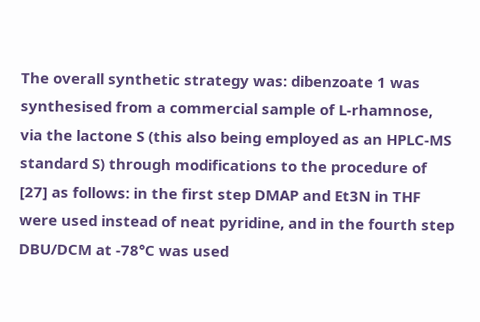The overall synthetic strategy was: dibenzoate 1 was synthesised from a commercial sample of L-rhamnose, via the lactone S (this also being employed as an HPLC-MS standard S) through modifications to the procedure of [27] as follows: in the first step DMAP and Et3N in THF were used instead of neat pyridine, and in the fourth step DBU/DCM at -78°C was used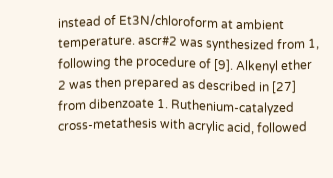instead of Et3N/chloroform at ambient temperature. ascr#2 was synthesized from 1, following the procedure of [9]. Alkenyl ether 2 was then prepared as described in [27] from dibenzoate 1. Ruthenium-catalyzed cross-metathesis with acrylic acid, followed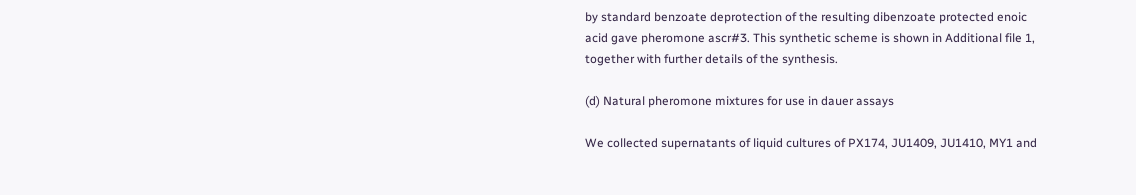by standard benzoate deprotection of the resulting dibenzoate protected enoic acid gave pheromone ascr#3. This synthetic scheme is shown in Additional file 1, together with further details of the synthesis.

(d) Natural pheromone mixtures for use in dauer assays

We collected supernatants of liquid cultures of PX174, JU1409, JU1410, MY1 and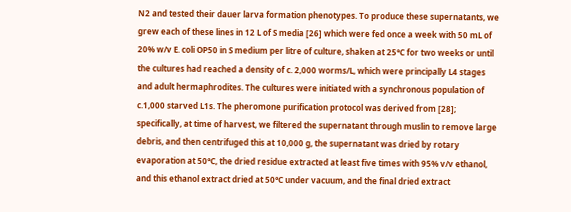N2 and tested their dauer larva formation phenotypes. To produce these supernatants, we grew each of these lines in 12 L of S media [26] which were fed once a week with 50 mL of 20% w/v E. coli OP50 in S medium per litre of culture, shaken at 25°C for two weeks or until the cultures had reached a density of c. 2,000 worms/L, which were principally L4 stages and adult hermaphrodites. The cultures were initiated with a synchronous population of c.1,000 starved L1s. The pheromone purification protocol was derived from [28]; specifically, at time of harvest, we filtered the supernatant through muslin to remove large debris, and then centrifuged this at 10,000 g, the supernatant was dried by rotary evaporation at 50°C, the dried residue extracted at least five times with 95% v/v ethanol, and this ethanol extract dried at 50°C under vacuum, and the final dried extract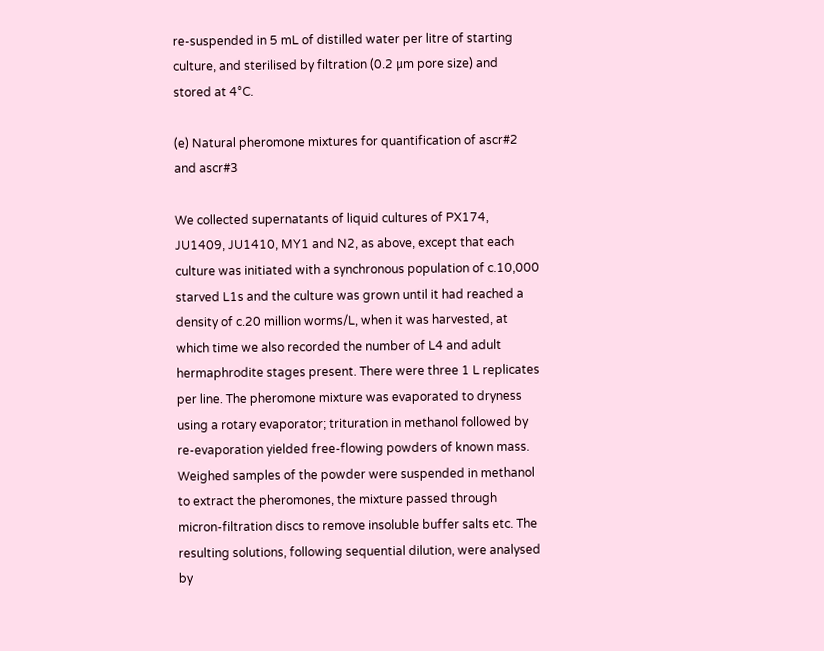re-suspended in 5 mL of distilled water per litre of starting culture, and sterilised by filtration (0.2 μm pore size) and stored at 4°C.

(e) Natural pheromone mixtures for quantification of ascr#2 and ascr#3

We collected supernatants of liquid cultures of PX174, JU1409, JU1410, MY1 and N2, as above, except that each culture was initiated with a synchronous population of c.10,000 starved L1s and the culture was grown until it had reached a density of c.20 million worms/L, when it was harvested, at which time we also recorded the number of L4 and adult hermaphrodite stages present. There were three 1 L replicates per line. The pheromone mixture was evaporated to dryness using a rotary evaporator; trituration in methanol followed by re-evaporation yielded free-flowing powders of known mass. Weighed samples of the powder were suspended in methanol to extract the pheromones, the mixture passed through micron-filtration discs to remove insoluble buffer salts etc. The resulting solutions, following sequential dilution, were analysed by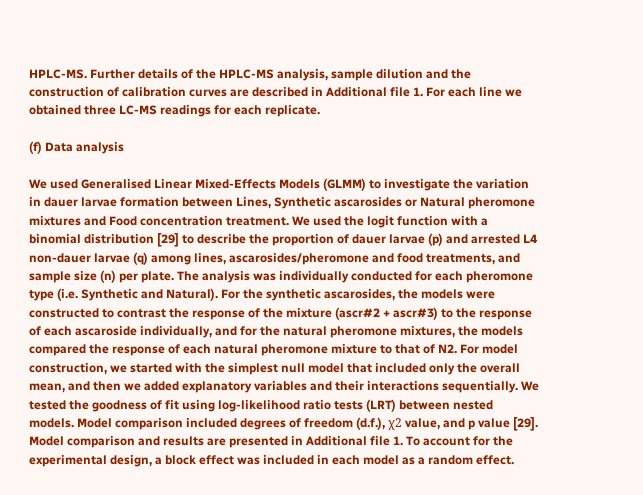HPLC-MS. Further details of the HPLC-MS analysis, sample dilution and the construction of calibration curves are described in Additional file 1. For each line we obtained three LC-MS readings for each replicate.

(f) Data analysis

We used Generalised Linear Mixed-Effects Models (GLMM) to investigate the variation in dauer larvae formation between Lines, Synthetic ascarosides or Natural pheromone mixtures and Food concentration treatment. We used the logit function with a binomial distribution [29] to describe the proportion of dauer larvae (p) and arrested L4 non-dauer larvae (q) among lines, ascarosides/pheromone and food treatments, and sample size (n) per plate. The analysis was individually conducted for each pheromone type (i.e. Synthetic and Natural). For the synthetic ascarosides, the models were constructed to contrast the response of the mixture (ascr#2 + ascr#3) to the response of each ascaroside individually, and for the natural pheromone mixtures, the models compared the response of each natural pheromone mixture to that of N2. For model construction, we started with the simplest null model that included only the overall mean, and then we added explanatory variables and their interactions sequentially. We tested the goodness of fit using log-likelihood ratio tests (LRT) between nested models. Model comparison included degrees of freedom (d.f.), χ2 value, and p value [29]. Model comparison and results are presented in Additional file 1. To account for the experimental design, a block effect was included in each model as a random effect.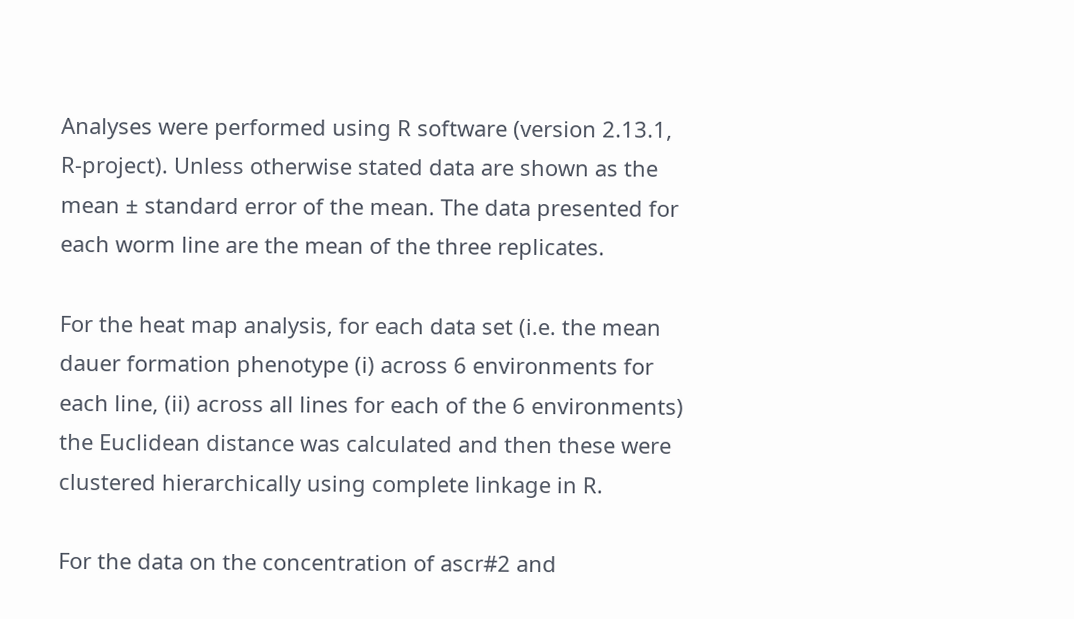Analyses were performed using R software (version 2.13.1, R-project). Unless otherwise stated data are shown as the mean ± standard error of the mean. The data presented for each worm line are the mean of the three replicates.

For the heat map analysis, for each data set (i.e. the mean dauer formation phenotype (i) across 6 environments for each line, (ii) across all lines for each of the 6 environments) the Euclidean distance was calculated and then these were clustered hierarchically using complete linkage in R.

For the data on the concentration of ascr#2 and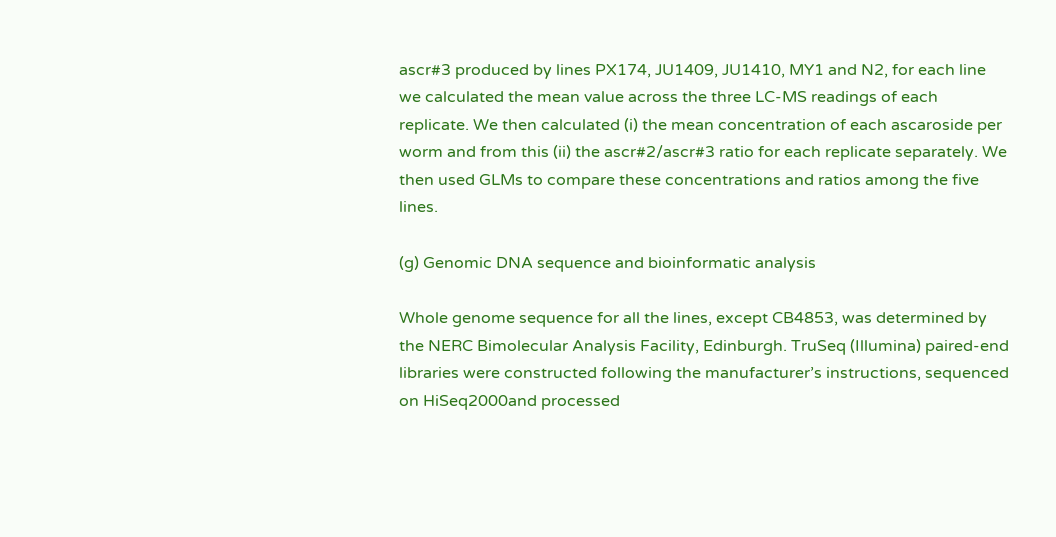ascr#3 produced by lines PX174, JU1409, JU1410, MY1 and N2, for each line we calculated the mean value across the three LC-MS readings of each replicate. We then calculated (i) the mean concentration of each ascaroside per worm and from this (ii) the ascr#2/ascr#3 ratio for each replicate separately. We then used GLMs to compare these concentrations and ratios among the five lines.

(g) Genomic DNA sequence and bioinformatic analysis

Whole genome sequence for all the lines, except CB4853, was determined by the NERC Bimolecular Analysis Facility, Edinburgh. TruSeq (Illumina) paired-end libraries were constructed following the manufacturer’s instructions, sequenced on HiSeq2000and processed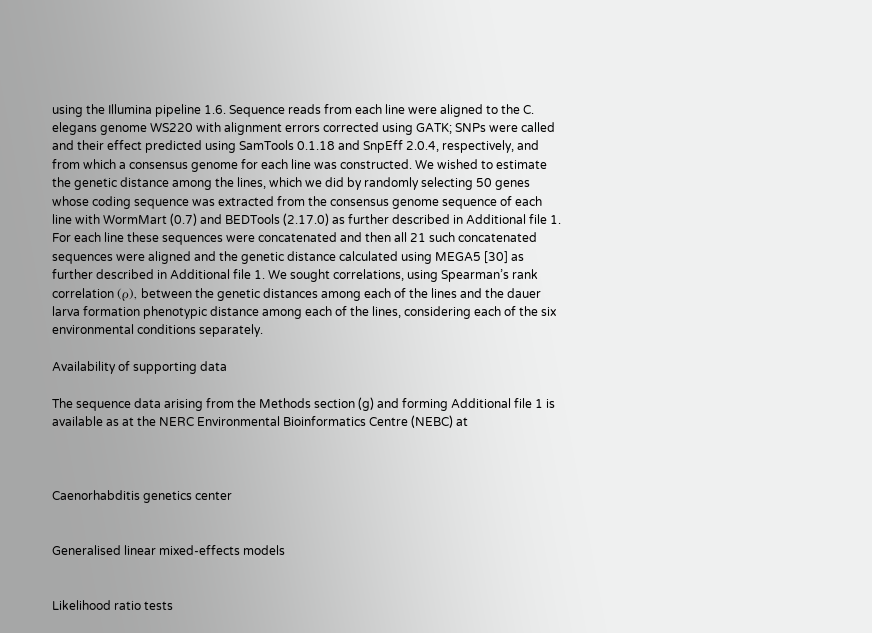using the Illumina pipeline 1.6. Sequence reads from each line were aligned to the C. elegans genome WS220 with alignment errors corrected using GATK; SNPs were called and their effect predicted using SamTools 0.1.18 and SnpEff 2.0.4, respectively, and from which a consensus genome for each line was constructed. We wished to estimate the genetic distance among the lines, which we did by randomly selecting 50 genes whose coding sequence was extracted from the consensus genome sequence of each line with WormMart (0.7) and BEDTools (2.17.0) as further described in Additional file 1. For each line these sequences were concatenated and then all 21 such concatenated sequences were aligned and the genetic distance calculated using MEGA5 [30] as further described in Additional file 1. We sought correlations, using Spearman’s rank correlation (ρ), between the genetic distances among each of the lines and the dauer larva formation phenotypic distance among each of the lines, considering each of the six environmental conditions separately.

Availability of supporting data

The sequence data arising from the Methods section (g) and forming Additional file 1 is available as at the NERC Environmental Bioinformatics Centre (NEBC) at



Caenorhabditis genetics center


Generalised linear mixed-effects models


Likelihood ratio tests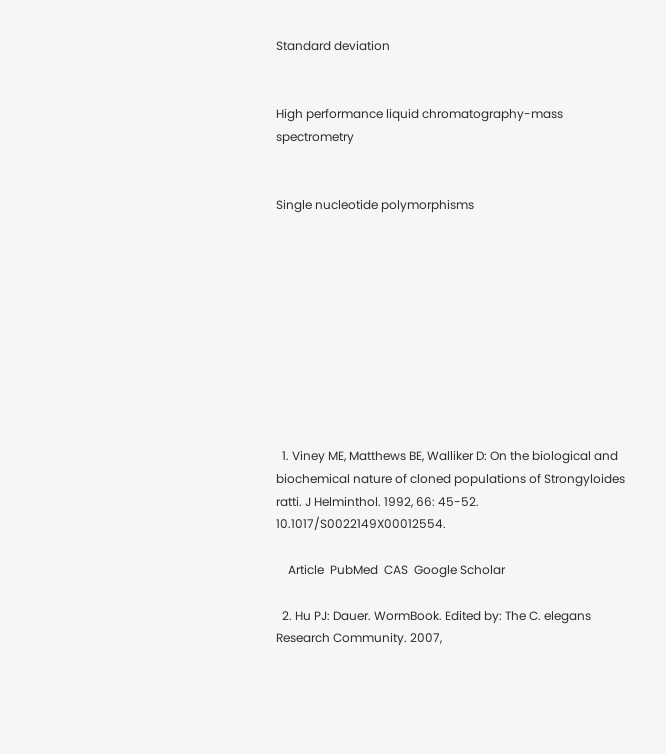Standard deviation


High performance liquid chromatography-mass spectrometry


Single nucleotide polymorphisms










  1. Viney ME, Matthews BE, Walliker D: On the biological and biochemical nature of cloned populations of Strongyloides ratti. J Helminthol. 1992, 66: 45-52. 10.1017/S0022149X00012554.

    Article  PubMed  CAS  Google Scholar

  2. Hu PJ: Dauer. WormBook. Edited by: The C. elegans Research Community. 2007,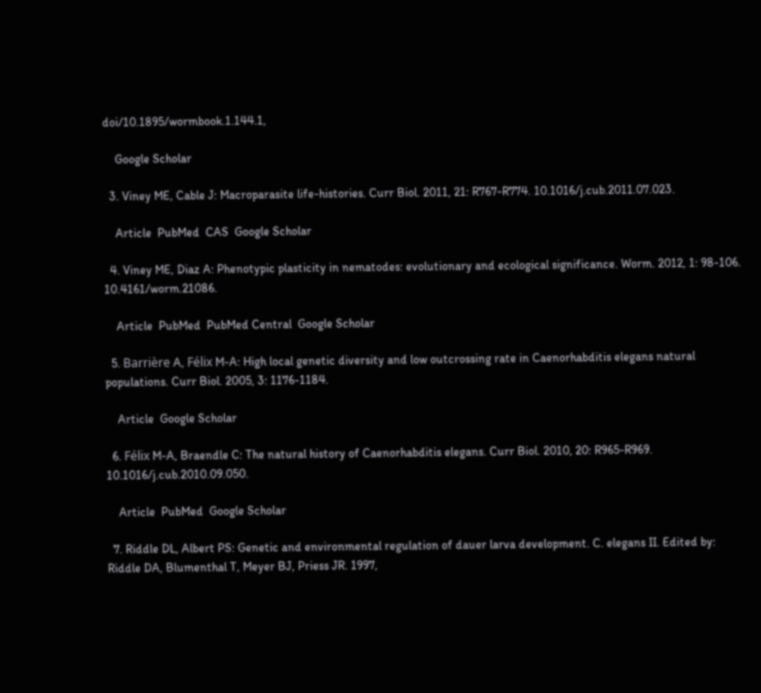doi/10.1895/wormbook.1.144.1,

    Google Scholar

  3. Viney ME, Cable J: Macroparasite life-histories. Curr Biol. 2011, 21: R767-R774. 10.1016/j.cub.2011.07.023.

    Article  PubMed  CAS  Google Scholar

  4. Viney ME, Diaz A: Phenotypic plasticity in nematodes: evolutionary and ecological significance. Worm. 2012, 1: 98-106. 10.4161/worm.21086.

    Article  PubMed  PubMed Central  Google Scholar

  5. Barrière A, Félix M-A: High local genetic diversity and low outcrossing rate in Caenorhabditis elegans natural populations. Curr Biol. 2005, 3: 1176-1184.

    Article  Google Scholar

  6. Félix M-A, Braendle C: The natural history of Caenorhabditis elegans. Curr Biol. 2010, 20: R965-R969. 10.1016/j.cub.2010.09.050.

    Article  PubMed  Google Scholar

  7. Riddle DL, Albert PS: Genetic and environmental regulation of dauer larva development. C. elegans II. Edited by: Riddle DA, Blumenthal T, Meyer BJ, Priess JR. 1997,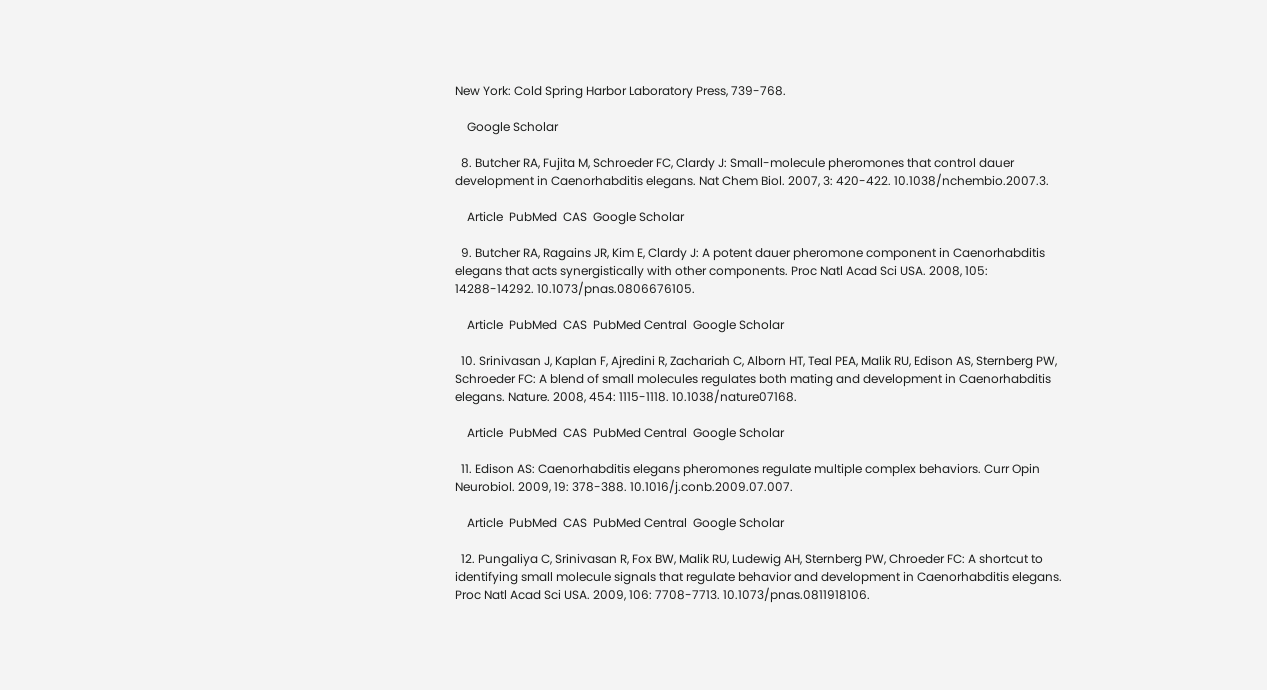New York: Cold Spring Harbor Laboratory Press, 739-768.

    Google Scholar

  8. Butcher RA, Fujita M, Schroeder FC, Clardy J: Small-molecule pheromones that control dauer development in Caenorhabditis elegans. Nat Chem Biol. 2007, 3: 420-422. 10.1038/nchembio.2007.3.

    Article  PubMed  CAS  Google Scholar

  9. Butcher RA, Ragains JR, Kim E, Clardy J: A potent dauer pheromone component in Caenorhabditis elegans that acts synergistically with other components. Proc Natl Acad Sci USA. 2008, 105: 14288-14292. 10.1073/pnas.0806676105.

    Article  PubMed  CAS  PubMed Central  Google Scholar

  10. Srinivasan J, Kaplan F, Ajredini R, Zachariah C, Alborn HT, Teal PEA, Malik RU, Edison AS, Sternberg PW, Schroeder FC: A blend of small molecules regulates both mating and development in Caenorhabditis elegans. Nature. 2008, 454: 1115-1118. 10.1038/nature07168.

    Article  PubMed  CAS  PubMed Central  Google Scholar

  11. Edison AS: Caenorhabditis elegans pheromones regulate multiple complex behaviors. Curr Opin Neurobiol. 2009, 19: 378-388. 10.1016/j.conb.2009.07.007.

    Article  PubMed  CAS  PubMed Central  Google Scholar

  12. Pungaliya C, Srinivasan R, Fox BW, Malik RU, Ludewig AH, Sternberg PW, Chroeder FC: A shortcut to identifying small molecule signals that regulate behavior and development in Caenorhabditis elegans. Proc Natl Acad Sci USA. 2009, 106: 7708-7713. 10.1073/pnas.0811918106.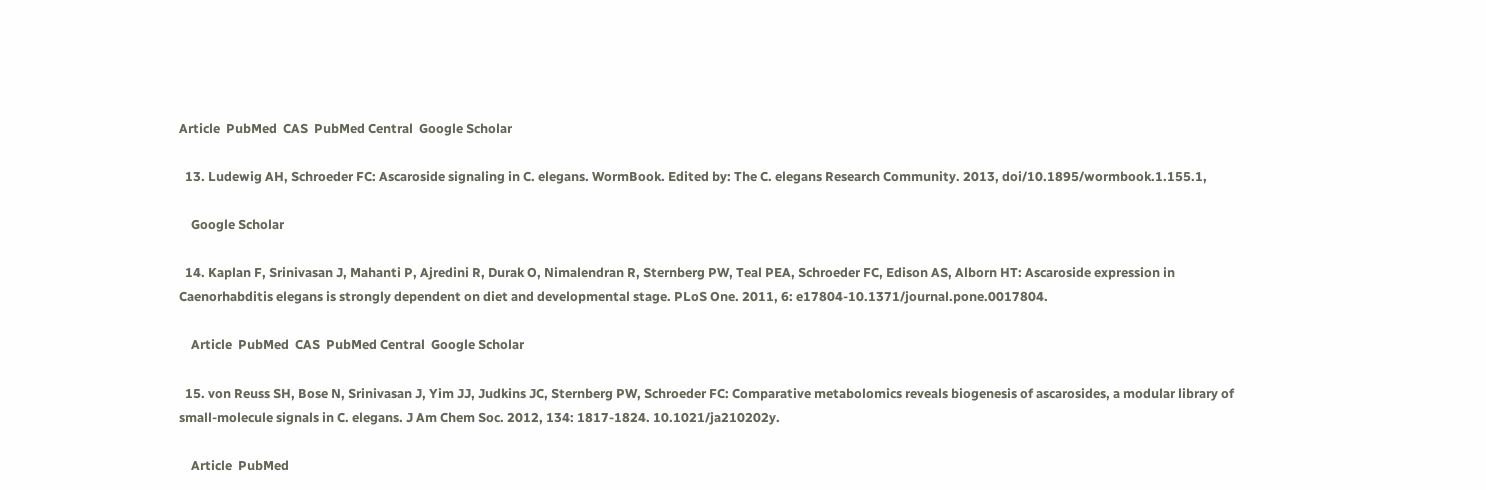Article  PubMed  CAS  PubMed Central  Google Scholar

  13. Ludewig AH, Schroeder FC: Ascaroside signaling in C. elegans. WormBook. Edited by: The C. elegans Research Community. 2013, doi/10.1895/wormbook.1.155.1,

    Google Scholar

  14. Kaplan F, Srinivasan J, Mahanti P, Ajredini R, Durak O, Nimalendran R, Sternberg PW, Teal PEA, Schroeder FC, Edison AS, Alborn HT: Ascaroside expression in Caenorhabditis elegans is strongly dependent on diet and developmental stage. PLoS One. 2011, 6: e17804-10.1371/journal.pone.0017804.

    Article  PubMed  CAS  PubMed Central  Google Scholar

  15. von Reuss SH, Bose N, Srinivasan J, Yim JJ, Judkins JC, Sternberg PW, Schroeder FC: Comparative metabolomics reveals biogenesis of ascarosides, a modular library of small-molecule signals in C. elegans. J Am Chem Soc. 2012, 134: 1817-1824. 10.1021/ja210202y.

    Article  PubMed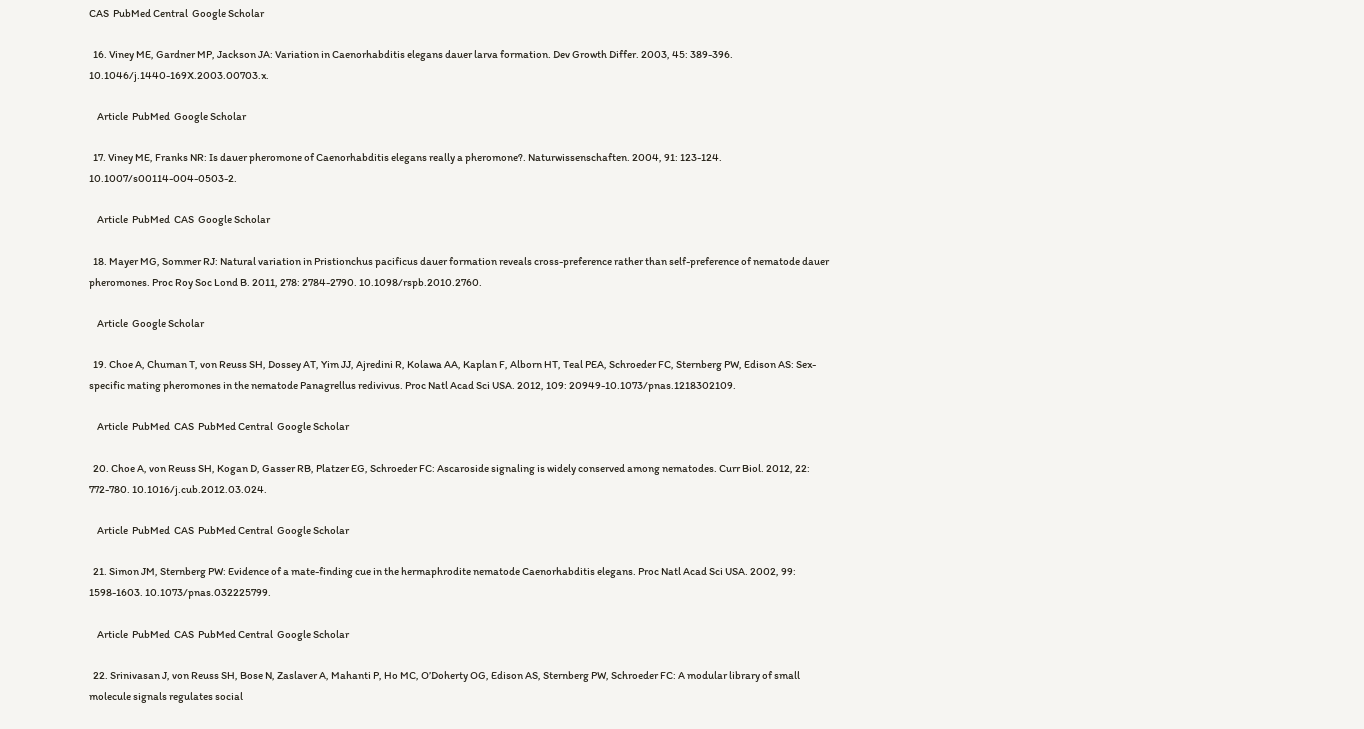CAS  PubMed Central  Google Scholar

  16. Viney ME, Gardner MP, Jackson JA: Variation in Caenorhabditis elegans dauer larva formation. Dev Growth Differ. 2003, 45: 389-396. 10.1046/j.1440-169X.2003.00703.x.

    Article  PubMed  Google Scholar

  17. Viney ME, Franks NR: Is dauer pheromone of Caenorhabditis elegans really a pheromone?. Naturwissenschaften. 2004, 91: 123-124. 10.1007/s00114-004-0503-2.

    Article  PubMed  CAS  Google Scholar

  18. Mayer MG, Sommer RJ: Natural variation in Pristionchus pacificus dauer formation reveals cross-preference rather than self-preference of nematode dauer pheromones. Proc Roy Soc Lond B. 2011, 278: 2784-2790. 10.1098/rspb.2010.2760.

    Article  Google Scholar

  19. Choe A, Chuman T, von Reuss SH, Dossey AT, Yim JJ, Ajredini R, Kolawa AA, Kaplan F, Alborn HT, Teal PEA, Schroeder FC, Sternberg PW, Edison AS: Sex-specific mating pheromones in the nematode Panagrellus redivivus. Proc Natl Acad Sci USA. 2012, 109: 20949-10.1073/pnas.1218302109.

    Article  PubMed  CAS  PubMed Central  Google Scholar

  20. Choe A, von Reuss SH, Kogan D, Gasser RB, Platzer EG, Schroeder FC: Ascaroside signaling is widely conserved among nematodes. Curr Biol. 2012, 22: 772-780. 10.1016/j.cub.2012.03.024.

    Article  PubMed  CAS  PubMed Central  Google Scholar

  21. Simon JM, Sternberg PW: Evidence of a mate-finding cue in the hermaphrodite nematode Caenorhabditis elegans. Proc Natl Acad Sci USA. 2002, 99: 1598-1603. 10.1073/pnas.032225799.

    Article  PubMed  CAS  PubMed Central  Google Scholar

  22. Srinivasan J, von Reuss SH, Bose N, Zaslaver A, Mahanti P, Ho MC, O’Doherty OG, Edison AS, Sternberg PW, Schroeder FC: A modular library of small molecule signals regulates social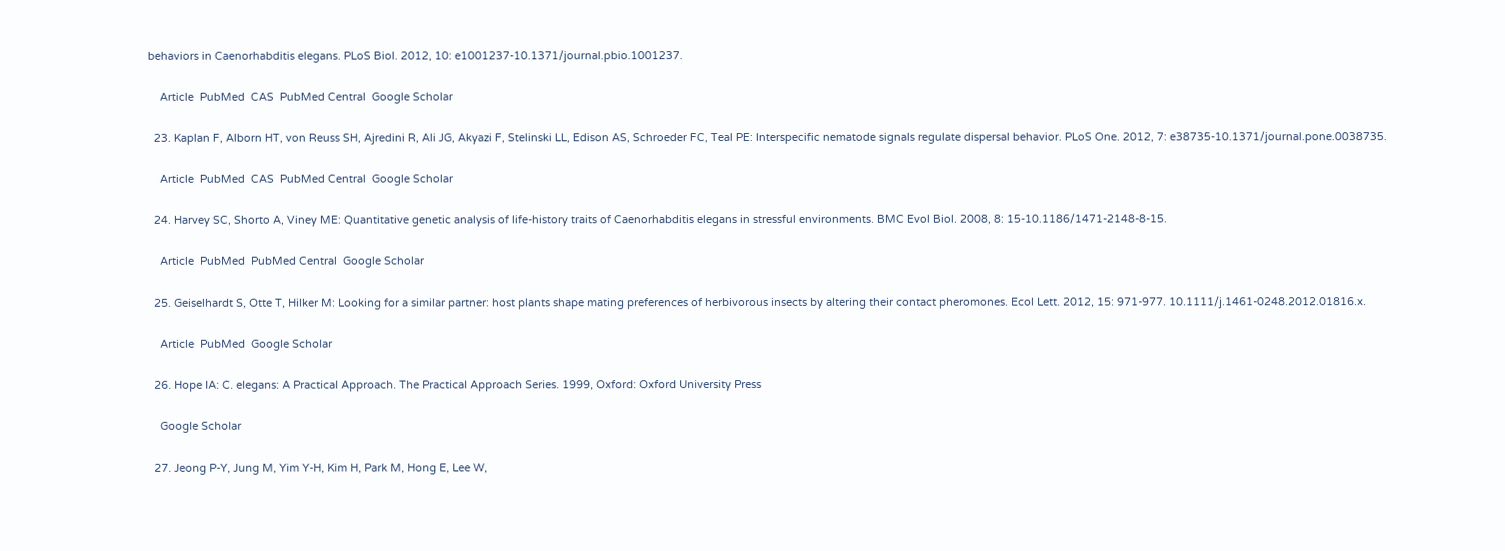behaviors in Caenorhabditis elegans. PLoS Biol. 2012, 10: e1001237-10.1371/journal.pbio.1001237.

    Article  PubMed  CAS  PubMed Central  Google Scholar

  23. Kaplan F, Alborn HT, von Reuss SH, Ajredini R, Ali JG, Akyazi F, Stelinski LL, Edison AS, Schroeder FC, Teal PE: Interspecific nematode signals regulate dispersal behavior. PLoS One. 2012, 7: e38735-10.1371/journal.pone.0038735.

    Article  PubMed  CAS  PubMed Central  Google Scholar

  24. Harvey SC, Shorto A, Viney ME: Quantitative genetic analysis of life-history traits of Caenorhabditis elegans in stressful environments. BMC Evol Biol. 2008, 8: 15-10.1186/1471-2148-8-15.

    Article  PubMed  PubMed Central  Google Scholar

  25. Geiselhardt S, Otte T, Hilker M: Looking for a similar partner: host plants shape mating preferences of herbivorous insects by altering their contact pheromones. Ecol Lett. 2012, 15: 971-977. 10.1111/j.1461-0248.2012.01816.x.

    Article  PubMed  Google Scholar

  26. Hope IA: C. elegans: A Practical Approach. The Practical Approach Series. 1999, Oxford: Oxford University Press

    Google Scholar

  27. Jeong P-Y, Jung M, Yim Y-H, Kim H, Park M, Hong E, Lee W,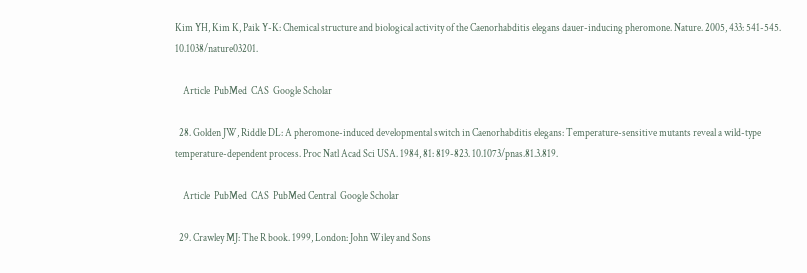Kim YH, Kim K, Paik Y-K: Chemical structure and biological activity of the Caenorhabditis elegans dauer-inducing pheromone. Nature. 2005, 433: 541-545. 10.1038/nature03201.

    Article  PubMed  CAS  Google Scholar

  28. Golden JW, Riddle DL: A pheromone-induced developmental switch in Caenorhabditis elegans: Temperature-sensitive mutants reveal a wild-type temperature-dependent process. Proc Natl Acad Sci USA. 1984, 81: 819-823. 10.1073/pnas.81.3.819.

    Article  PubMed  CAS  PubMed Central  Google Scholar

  29. Crawley MJ: The R book. 1999, London: John Wiley and Sons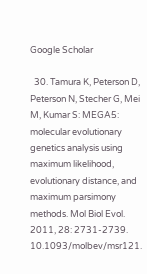Google Scholar

  30. Tamura K, Peterson D, Peterson N, Stecher G, Mei M, Kumar S: MEGA5: molecular evolutionary genetics analysis using maximum likelihood, evolutionary distance, and maximum parsimony methods. Mol Biol Evol. 2011, 28: 2731-2739. 10.1093/molbev/msr121.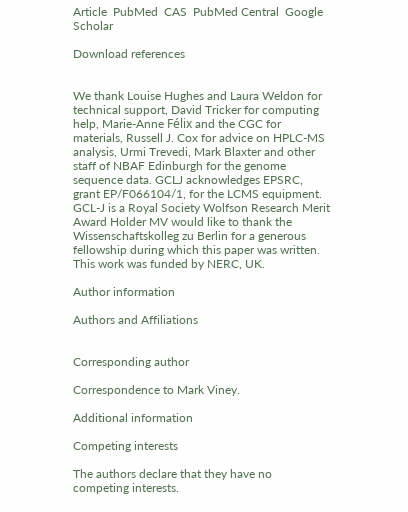Article  PubMed  CAS  PubMed Central  Google Scholar

Download references


We thank Louise Hughes and Laura Weldon for technical support, David Tricker for computing help, Marie-Anne Félix and the CGC for materials, Russell J. Cox for advice on HPLC-MS analysis, Urmi Trevedi, Mark Blaxter and other staff of NBAF Edinburgh for the genome sequence data. GCLJ acknowledges EPSRC, grant EP/F066104/1, for the LCMS equipment. GCL-J is a Royal Society Wolfson Research Merit Award Holder MV would like to thank the Wissenschaftskolleg zu Berlin for a generous fellowship during which this paper was written. This work was funded by NERC, UK.

Author information

Authors and Affiliations


Corresponding author

Correspondence to Mark Viney.

Additional information

Competing interests

The authors declare that they have no competing interests.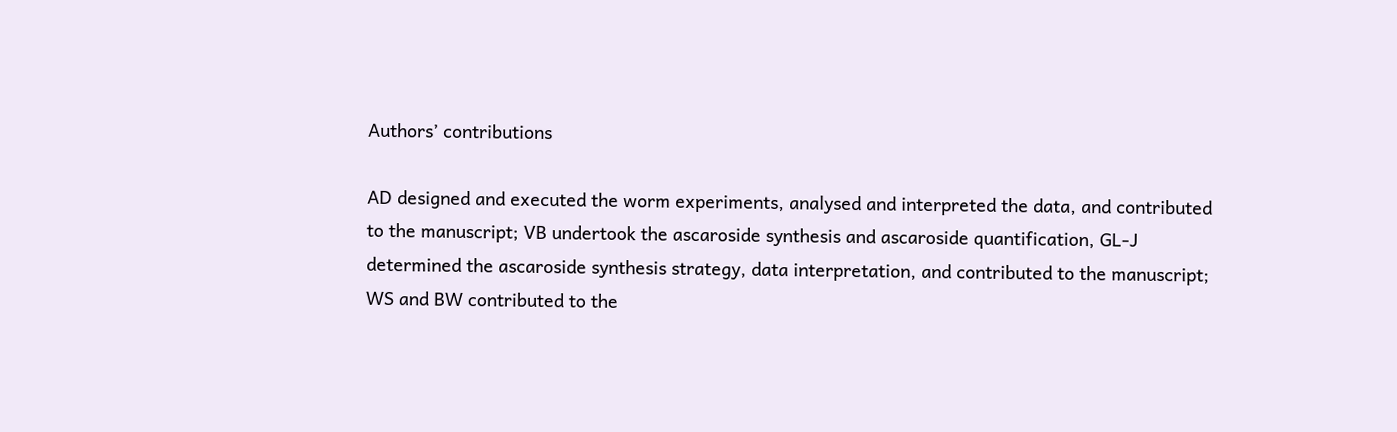Authors’ contributions

AD designed and executed the worm experiments, analysed and interpreted the data, and contributed to the manuscript; VB undertook the ascaroside synthesis and ascaroside quantification, GL-J determined the ascaroside synthesis strategy, data interpretation, and contributed to the manuscript; WS and BW contributed to the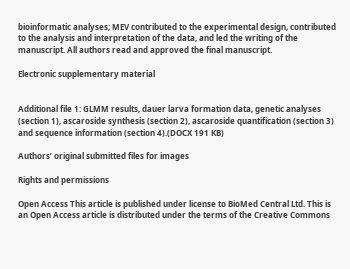bioinformatic analyses; MEV contributed to the experimental design, contributed to the analysis and interpretation of the data, and led the writing of the manuscript. All authors read and approved the final manuscript.

Electronic supplementary material


Additional file 1: GLMM results, dauer larva formation data, genetic analyses (section 1), ascaroside synthesis (section 2), ascaroside quantification (section 3) and sequence information (section 4).(DOCX 191 KB)

Authors’ original submitted files for images

Rights and permissions

Open Access This article is published under license to BioMed Central Ltd. This is an Open Access article is distributed under the terms of the Creative Commons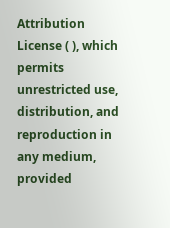Attribution License ( ), which permits unrestricted use, distribution, and reproduction in any medium, provided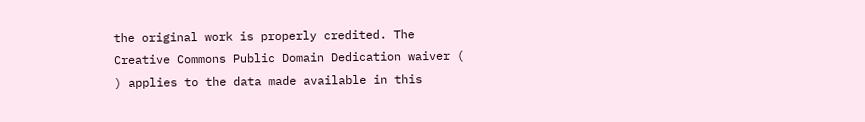the original work is properly credited. The Creative Commons Public Domain Dedication waiver ( ) applies to the data made available in this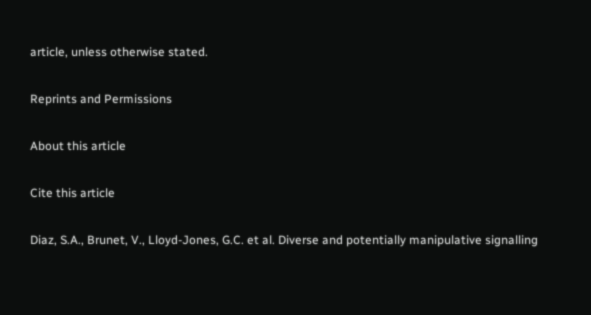article, unless otherwise stated.

Reprints and Permissions

About this article

Cite this article

Diaz, S.A., Brunet, V., Lloyd-Jones, G.C. et al. Diverse and potentially manipulative signalling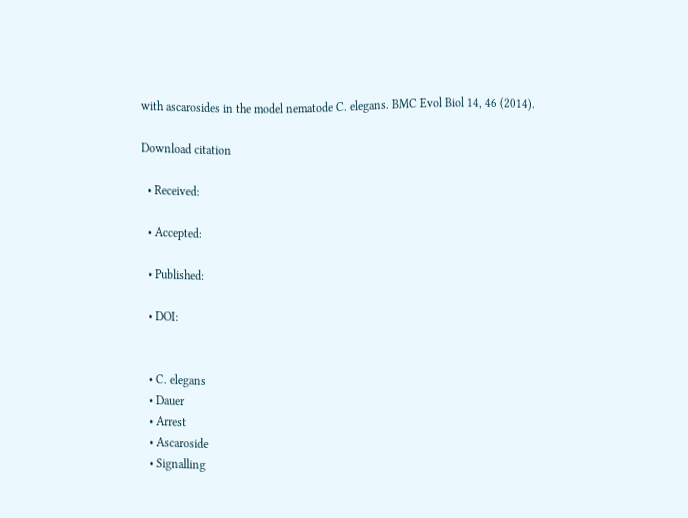with ascarosides in the model nematode C. elegans. BMC Evol Biol 14, 46 (2014).

Download citation

  • Received:

  • Accepted:

  • Published:

  • DOI:


  • C. elegans
  • Dauer
  • Arrest
  • Ascaroside
  • Signalling